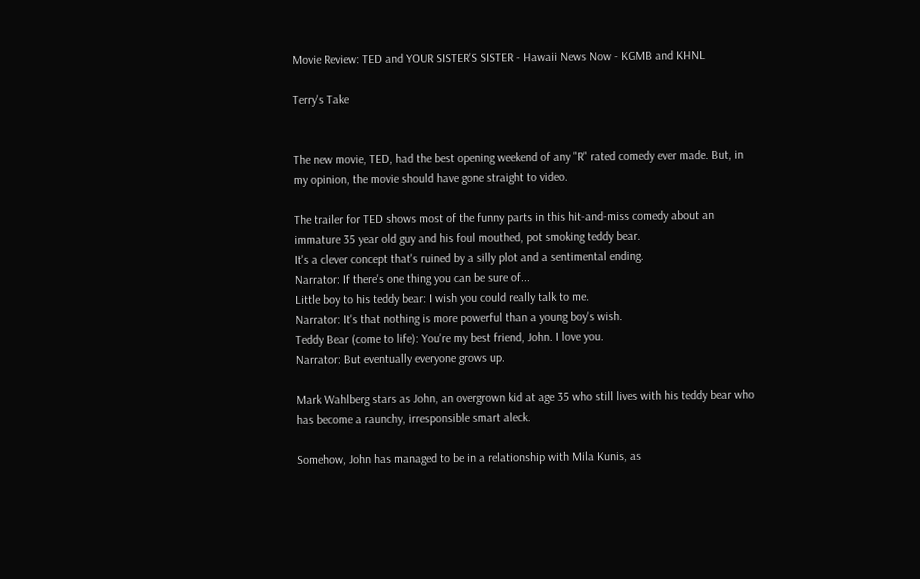Movie Review: TED and YOUR SISTER'S SISTER - Hawaii News Now - KGMB and KHNL

Terry's Take


The new movie, TED, had the best opening weekend of any "R" rated comedy ever made. But, in my opinion, the movie should have gone straight to video.

The trailer for TED shows most of the funny parts in this hit-and-miss comedy about an immature 35 year old guy and his foul mouthed, pot smoking teddy bear.
It's a clever concept that's ruined by a silly plot and a sentimental ending.
Narrator: If there's one thing you can be sure of...
Little boy to his teddy bear: I wish you could really talk to me.
Narrator: It's that nothing is more powerful than a young boy's wish.
Teddy Bear (come to life): You're my best friend, John. I love you.
Narrator: But eventually everyone grows up.

Mark Wahlberg stars as John, an overgrown kid at age 35 who still lives with his teddy bear who has become a raunchy, irresponsible smart aleck.

Somehow, John has managed to be in a relationship with Mila Kunis, as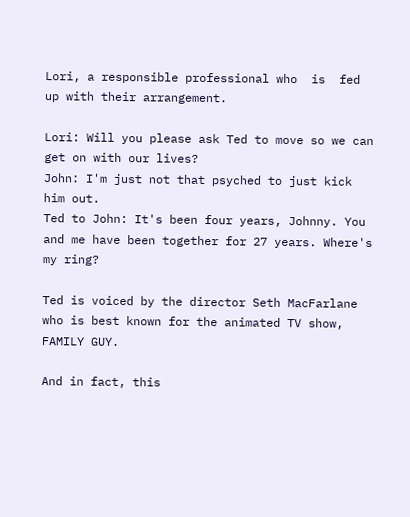Lori, a responsible professional who  is  fed up with their arrangement.

Lori: Will you please ask Ted to move so we can get on with our lives?
John: I'm just not that psyched to just kick him out.
Ted to John: It's been four years, Johnny. You and me have been together for 27 years. Where's my ring?

Ted is voiced by the director Seth MacFarlane who is best known for the animated TV show, FAMILY GUY.

And in fact, this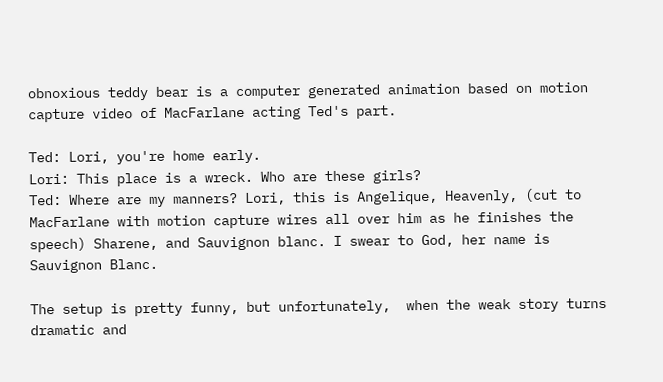obnoxious teddy bear is a computer generated animation based on motion capture video of MacFarlane acting Ted's part.

Ted: Lori, you're home early.
Lori: This place is a wreck. Who are these girls?
Ted: Where are my manners? Lori, this is Angelique, Heavenly, (cut to MacFarlane with motion capture wires all over him as he finishes the speech) Sharene, and Sauvignon blanc. I swear to God, her name is Sauvignon Blanc.

The setup is pretty funny, but unfortunately,  when the weak story turns  dramatic and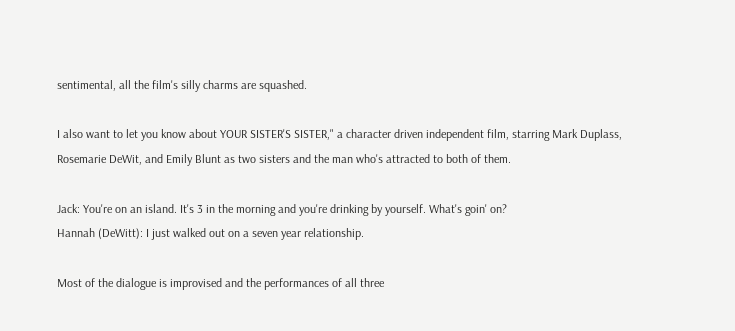sentimental, all the film's silly charms are squashed.

I also want to let you know about YOUR SISTER'S SISTER," a character driven independent film, starring Mark Duplass, Rosemarie DeWit, and Emily Blunt as two sisters and the man who's attracted to both of them.

Jack: You're on an island. It's 3 in the morning and you're drinking by yourself. What's goin' on?
Hannah (DeWitt): I just walked out on a seven year relationship.

Most of the dialogue is improvised and the performances of all three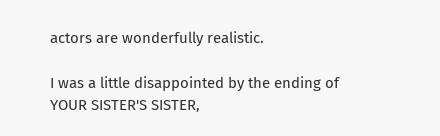actors are wonderfully realistic.

I was a little disappointed by the ending of YOUR SISTER'S SISTER,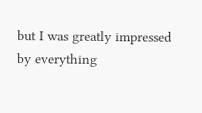but I was greatly impressed by everything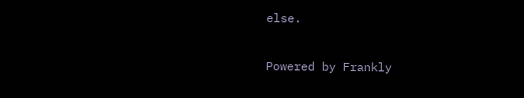else.

Powered by Frankly